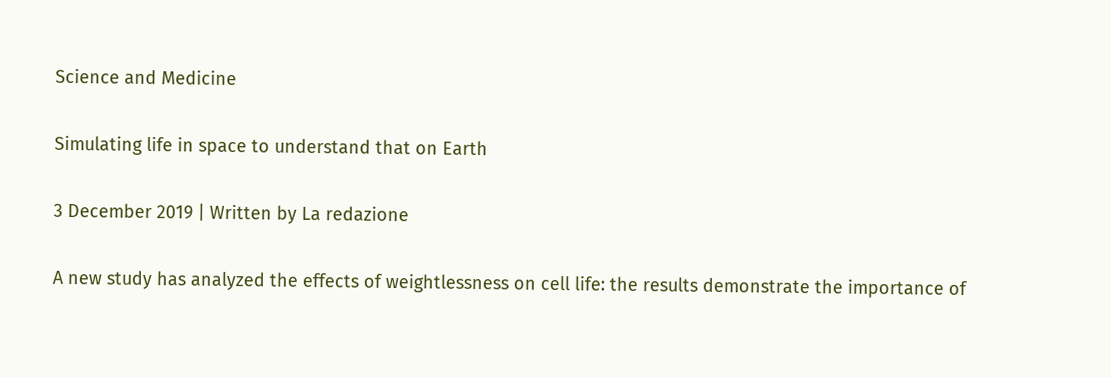Science and Medicine

Simulating life in space to understand that on Earth

3 December 2019 | Written by La redazione

A new study has analyzed the effects of weightlessness on cell life: the results demonstrate the importance of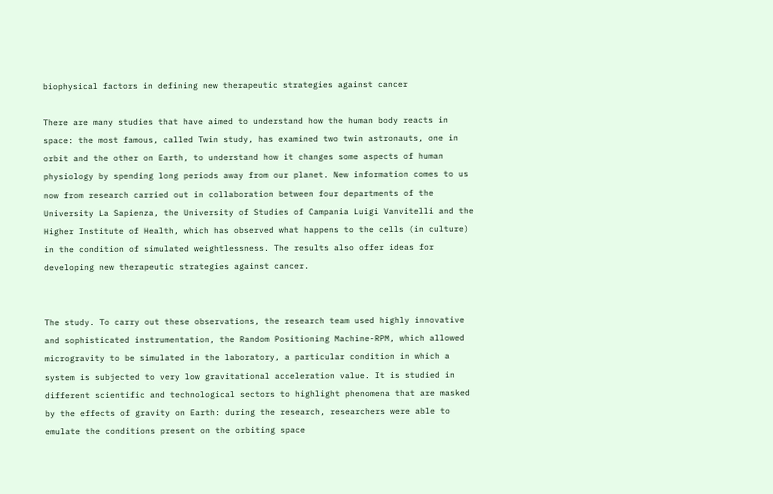biophysical factors in defining new therapeutic strategies against cancer

There are many studies that have aimed to understand how the human body reacts in space: the most famous, called Twin study, has examined two twin astronauts, one in orbit and the other on Earth, to understand how it changes some aspects of human physiology by spending long periods away from our planet. New information comes to us now from research carried out in collaboration between four departments of the University La Sapienza, the University of Studies of Campania Luigi Vanvitelli and the Higher Institute of Health, which has observed what happens to the cells (in culture) in the condition of simulated weightlessness. The results also offer ideas for developing new therapeutic strategies against cancer.


The study. To carry out these observations, the research team used highly innovative and sophisticated instrumentation, the Random Positioning Machine-RPM, which allowed microgravity to be simulated in the laboratory, a particular condition in which a system is subjected to very low gravitational acceleration value. It is studied in different scientific and technological sectors to highlight phenomena that are masked by the effects of gravity on Earth: during the research, researchers were able to emulate the conditions present on the orbiting space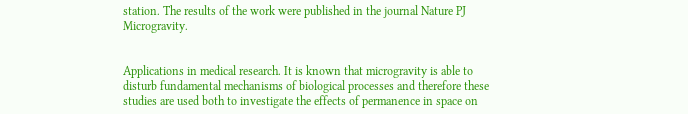station. The results of the work were published in the journal Nature PJ Microgravity.


Applications in medical research. It is known that microgravity is able to disturb fundamental mechanisms of biological processes and therefore these studies are used both to investigate the effects of permanence in space on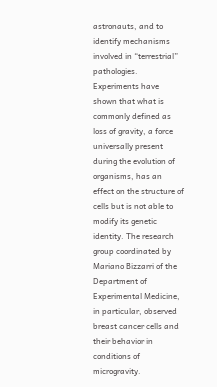astronauts, and to identify mechanisms involved in “terrestrial” pathologies. Experiments have shown that what is commonly defined as loss of gravity, a force universally present during the evolution of organisms, has an effect on the structure of cells but is not able to modify its genetic identity. The research group coordinated by Mariano Bizzarri of the Department of Experimental Medicine, in particular, observed breast cancer cells and their behavior in conditions of microgravity.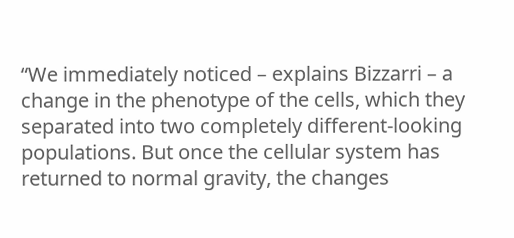“We immediately noticed – explains Bizzarri – a change in the phenotype of the cells, which they separated into two completely different-looking populations. But once the cellular system has returned to normal gravity, the changes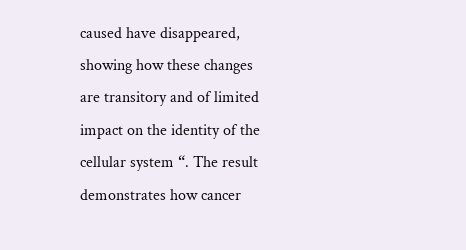caused have disappeared, showing how these changes are transitory and of limited impact on the identity of the cellular system “. The result demonstrates how cancer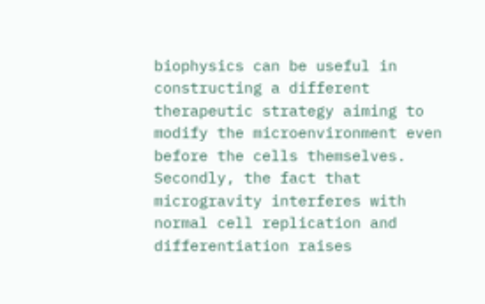biophysics can be useful in constructing a different therapeutic strategy aiming to modify the microenvironment even before the cells themselves. Secondly, the fact that microgravity interferes with normal cell replication and differentiation raises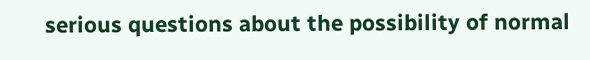serious questions about the possibility of normal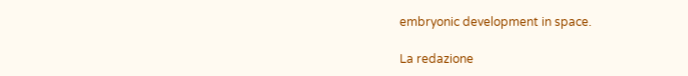embryonic development in space.

La redazione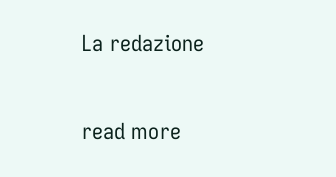La redazione

read more